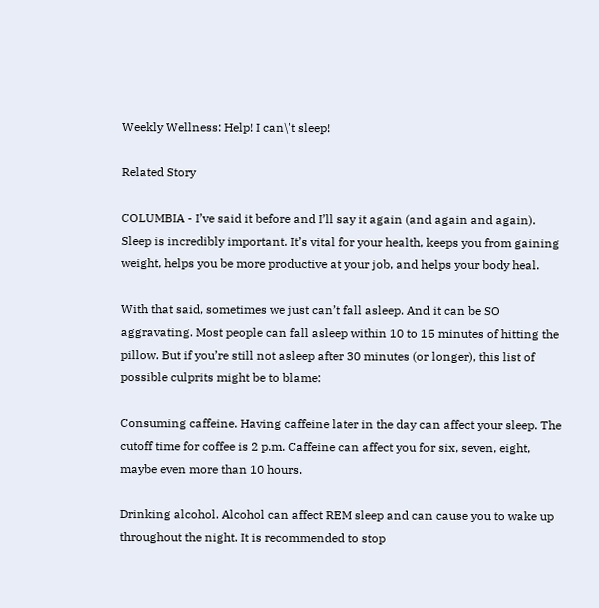Weekly Wellness: Help! I can\'t sleep!

Related Story

COLUMBIA - I’ve said it before and I’ll say it again (and again and again). Sleep is incredibly important. It’s vital for your health, keeps you from gaining weight, helps you be more productive at your job, and helps your body heal.

With that said, sometimes we just can’t fall asleep. And it can be SO aggravating. Most people can fall asleep within 10 to 15 minutes of hitting the pillow. But if you’re still not asleep after 30 minutes (or longer), this list of possible culprits might be to blame:

Consuming caffeine. Having caffeine later in the day can affect your sleep. The cutoff time for coffee is 2 p.m. Caffeine can affect you for six, seven, eight, maybe even more than 10 hours.

Drinking alcohol. Alcohol can affect REM sleep and can cause you to wake up throughout the night. It is recommended to stop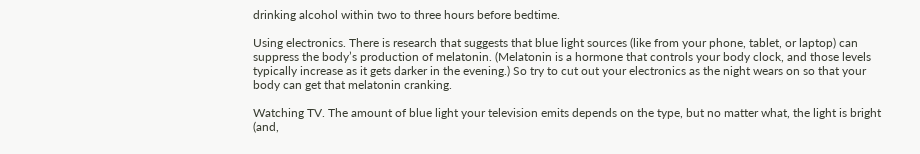drinking alcohol within two to three hours before bedtime.

Using electronics. There is research that suggests that blue light sources (like from your phone, tablet, or laptop) can suppress the body’s production of melatonin. (Melatonin is a hormone that controls your body clock, and those levels typically increase as it gets darker in the evening.) So try to cut out your electronics as the night wears on so that your body can get that melatonin cranking.

Watching TV. The amount of blue light your television emits depends on the type, but no matter what, the light is bright (and,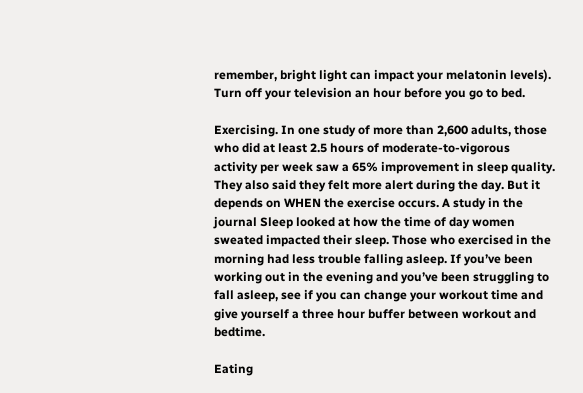remember, bright light can impact your melatonin levels). Turn off your television an hour before you go to bed.

Exercising. In one study of more than 2,600 adults, those who did at least 2.5 hours of moderate-to-vigorous activity per week saw a 65% improvement in sleep quality. They also said they felt more alert during the day. But it depends on WHEN the exercise occurs. A study in the journal Sleep looked at how the time of day women sweated impacted their sleep. Those who exercised in the morning had less trouble falling asleep. If you’ve been working out in the evening and you’ve been struggling to fall asleep, see if you can change your workout time and give yourself a three hour buffer between workout and bedtime.

Eating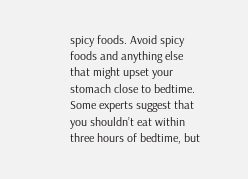spicy foods. Avoid spicy foods and anything else that might upset your stomach close to bedtime. Some experts suggest that you shouldn’t eat within three hours of bedtime, but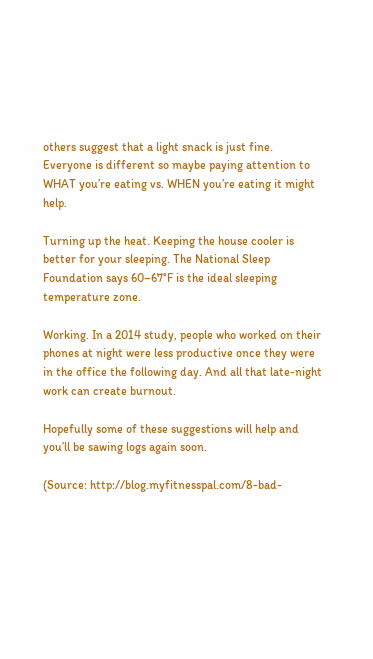others suggest that a light snack is just fine. Everyone is different so maybe paying attention to WHAT you’re eating vs. WHEN you’re eating it might help.

Turning up the heat. Keeping the house cooler is better for your sleeping. The National Sleep Foundation says 60–67°F is the ideal sleeping temperature zone.

Working. In a 2014 study, people who worked on their phones at night were less productive once they were in the office the following day. And all that late-night work can create burnout.

Hopefully some of these suggestions will help and you’ll be sawing logs again soon.

(Source: http://blog.myfitnesspal.com/8-bad-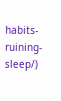habits-ruining-sleep/)